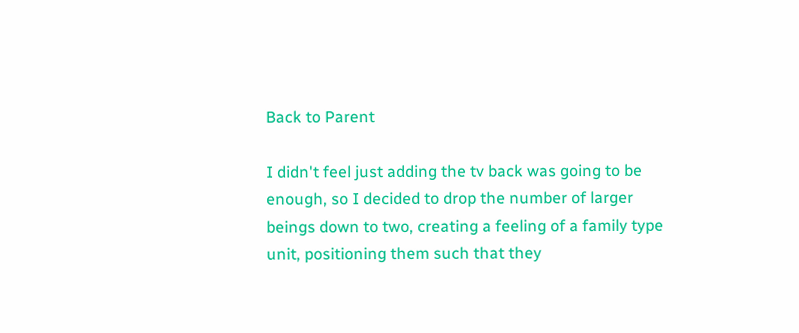Back to Parent

I didn't feel just adding the tv back was going to be enough, so I decided to drop the number of larger beings down to two, creating a feeling of a family type unit, positioning them such that they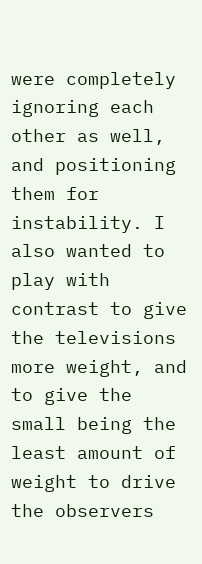were completely ignoring each other as well, and positioning them for instability. I also wanted to play with contrast to give the televisions more weight, and to give the small being the least amount of weight to drive the observers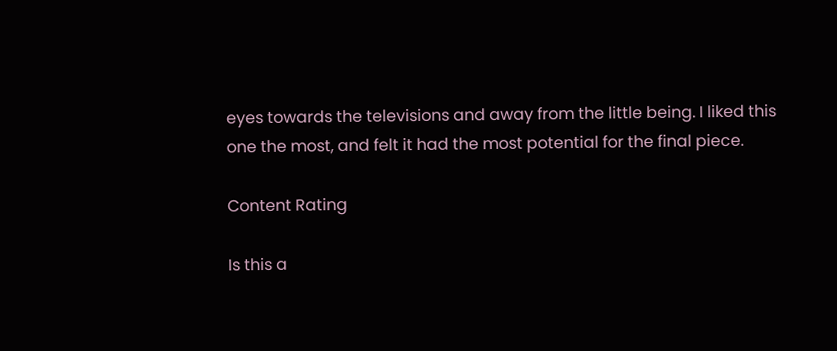eyes towards the televisions and away from the little being. I liked this one the most, and felt it had the most potential for the final piece.

Content Rating

Is this a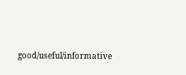good/useful/informative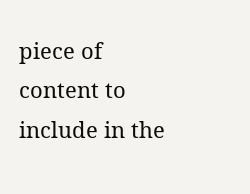piece of content to include in the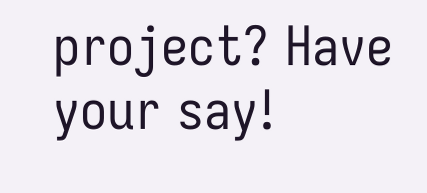project? Have your say!